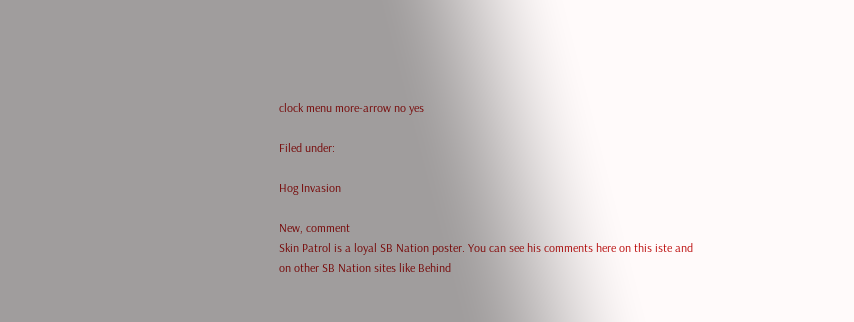clock menu more-arrow no yes

Filed under:

Hog Invasion

New, comment
Skin Patrol is a loyal SB Nation poster. You can see his comments here on this iste and on other SB Nation sites like Behind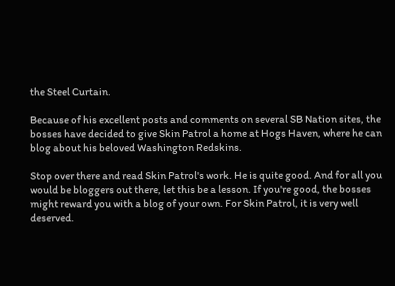the Steel Curtain.

Because of his excellent posts and comments on several SB Nation sites, the bosses have decided to give Skin Patrol a home at Hogs Haven, where he can blog about his beloved Washington Redskins.

Stop over there and read Skin Patrol's work. He is quite good. And for all you would be bloggers out there, let this be a lesson. If you're good, the bosses might reward you with a blog of your own. For Skin Patrol, it is very well deserved.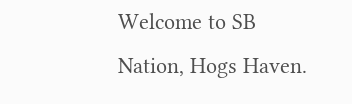Welcome to SB Nation, Hogs Haven.